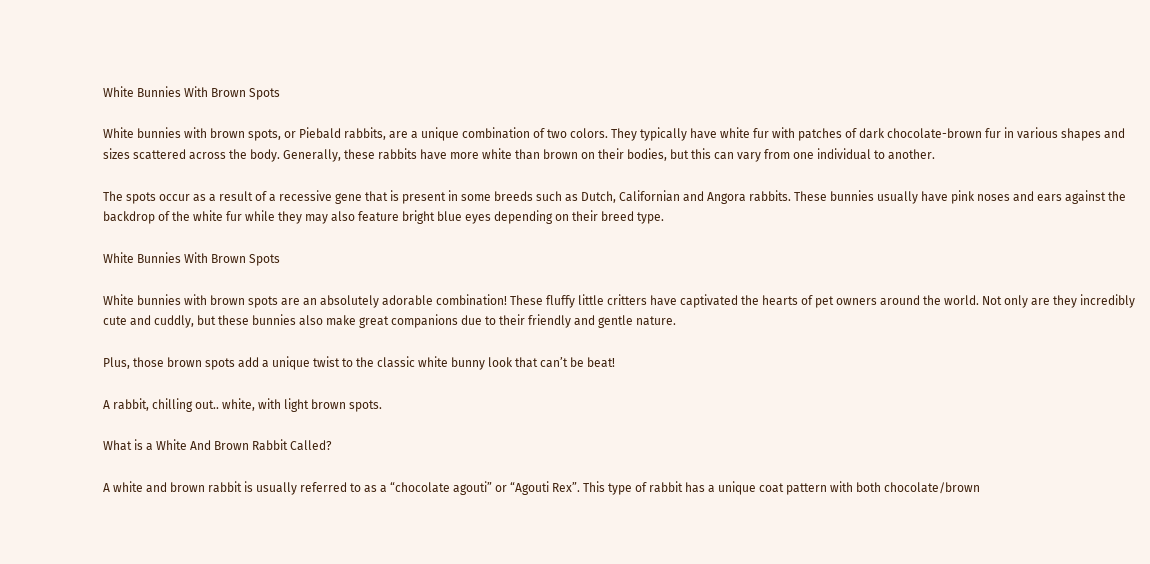White Bunnies With Brown Spots

White bunnies with brown spots, or Piebald rabbits, are a unique combination of two colors. They typically have white fur with patches of dark chocolate-brown fur in various shapes and sizes scattered across the body. Generally, these rabbits have more white than brown on their bodies, but this can vary from one individual to another.

The spots occur as a result of a recessive gene that is present in some breeds such as Dutch, Californian and Angora rabbits. These bunnies usually have pink noses and ears against the backdrop of the white fur while they may also feature bright blue eyes depending on their breed type.

White Bunnies With Brown Spots

White bunnies with brown spots are an absolutely adorable combination! These fluffy little critters have captivated the hearts of pet owners around the world. Not only are they incredibly cute and cuddly, but these bunnies also make great companions due to their friendly and gentle nature.

Plus, those brown spots add a unique twist to the classic white bunny look that can’t be beat!

A rabbit, chilling out.. white, with light brown spots.

What is a White And Brown Rabbit Called?

A white and brown rabbit is usually referred to as a “chocolate agouti” or “Agouti Rex”. This type of rabbit has a unique coat pattern with both chocolate/brown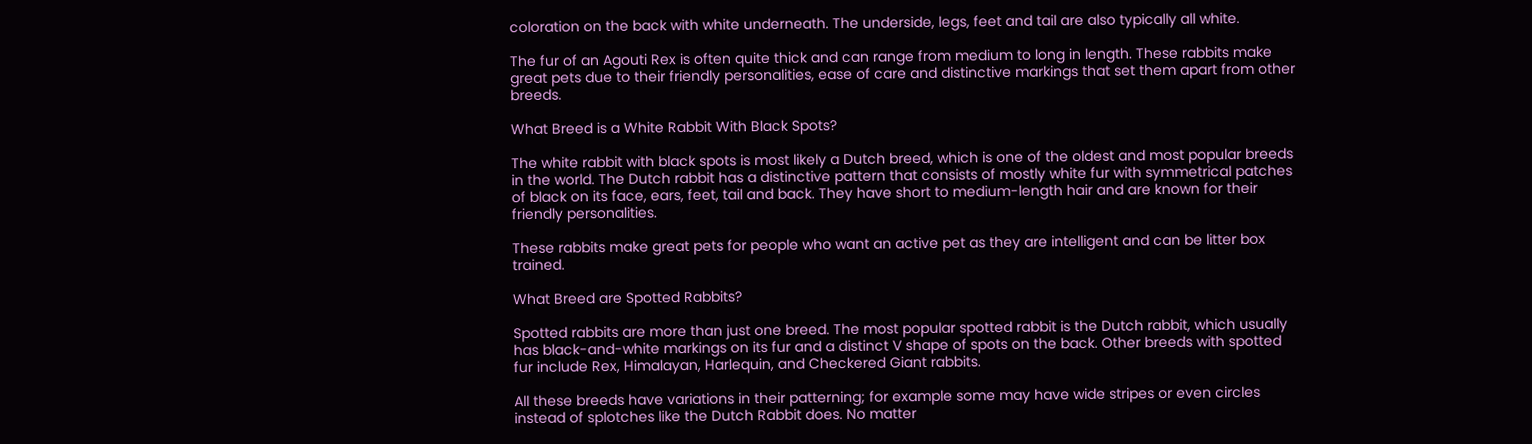coloration on the back with white underneath. The underside, legs, feet and tail are also typically all white.

The fur of an Agouti Rex is often quite thick and can range from medium to long in length. These rabbits make great pets due to their friendly personalities, ease of care and distinctive markings that set them apart from other breeds.

What Breed is a White Rabbit With Black Spots?

The white rabbit with black spots is most likely a Dutch breed, which is one of the oldest and most popular breeds in the world. The Dutch rabbit has a distinctive pattern that consists of mostly white fur with symmetrical patches of black on its face, ears, feet, tail and back. They have short to medium-length hair and are known for their friendly personalities.

These rabbits make great pets for people who want an active pet as they are intelligent and can be litter box trained.

What Breed are Spotted Rabbits?

Spotted rabbits are more than just one breed. The most popular spotted rabbit is the Dutch rabbit, which usually has black-and-white markings on its fur and a distinct V shape of spots on the back. Other breeds with spotted fur include Rex, Himalayan, Harlequin, and Checkered Giant rabbits.

All these breeds have variations in their patterning; for example some may have wide stripes or even circles instead of splotches like the Dutch Rabbit does. No matter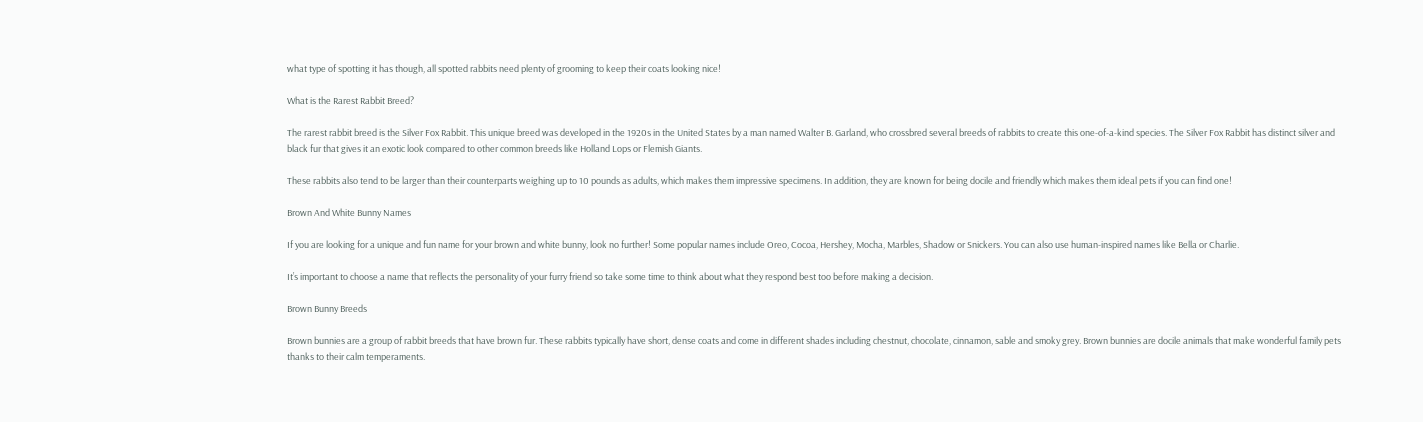what type of spotting it has though, all spotted rabbits need plenty of grooming to keep their coats looking nice!

What is the Rarest Rabbit Breed?

The rarest rabbit breed is the Silver Fox Rabbit. This unique breed was developed in the 1920s in the United States by a man named Walter B. Garland, who crossbred several breeds of rabbits to create this one-of-a-kind species. The Silver Fox Rabbit has distinct silver and black fur that gives it an exotic look compared to other common breeds like Holland Lops or Flemish Giants.

These rabbits also tend to be larger than their counterparts weighing up to 10 pounds as adults, which makes them impressive specimens. In addition, they are known for being docile and friendly which makes them ideal pets if you can find one!

Brown And White Bunny Names

If you are looking for a unique and fun name for your brown and white bunny, look no further! Some popular names include Oreo, Cocoa, Hershey, Mocha, Marbles, Shadow or Snickers. You can also use human-inspired names like Bella or Charlie.

It’s important to choose a name that reflects the personality of your furry friend so take some time to think about what they respond best too before making a decision.

Brown Bunny Breeds

Brown bunnies are a group of rabbit breeds that have brown fur. These rabbits typically have short, dense coats and come in different shades including chestnut, chocolate, cinnamon, sable and smoky grey. Brown bunnies are docile animals that make wonderful family pets thanks to their calm temperaments.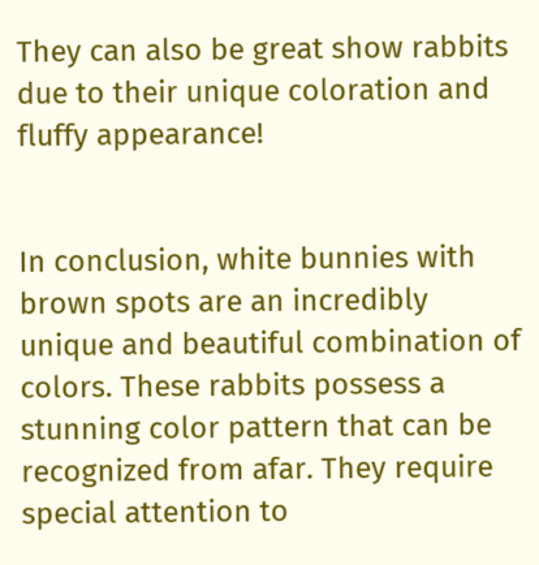They can also be great show rabbits due to their unique coloration and fluffy appearance!


In conclusion, white bunnies with brown spots are an incredibly unique and beautiful combination of colors. These rabbits possess a stunning color pattern that can be recognized from afar. They require special attention to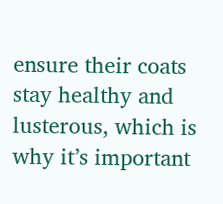ensure their coats stay healthy and lusterous, which is why it’s important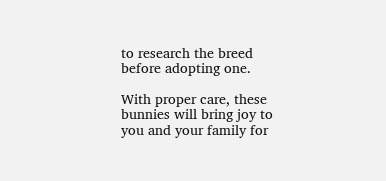to research the breed before adopting one.

With proper care, these bunnies will bring joy to you and your family for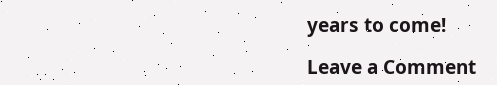years to come!

Leave a Comment